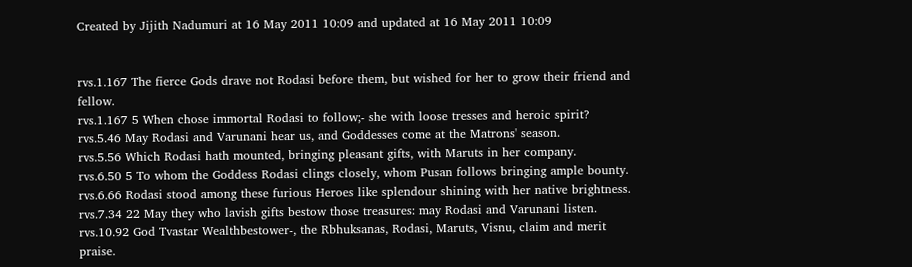Created by Jijith Nadumuri at 16 May 2011 10:09 and updated at 16 May 2011 10:09


rvs.1.167 The fierce Gods drave not Rodasi before them, but wished for her to grow their friend and fellow.
rvs.1.167 5 When chose immortal Rodasi to follow;- she with loose tresses and heroic spirit?
rvs.5.46 May Rodasi and Varunani hear us, and Goddesses come at the Matrons' season.
rvs.5.56 Which Rodasi hath mounted, bringing pleasant gifts, with Maruts in her company.
rvs.6.50 5 To whom the Goddess Rodasi clings closely, whom Pusan follows bringing ample bounty.
rvs.6.66 Rodasi stood among these furious Heroes like splendour shining with her native brightness.
rvs.7.34 22 May they who lavish gifts bestow those treasures: may Rodasi and Varunani listen.
rvs.10.92 God Tvastar Wealthbestower-, the Rbhuksanas, Rodasi, Maruts, Visnu, claim and merit praise.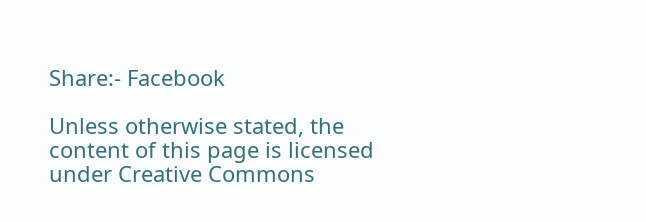Share:- Facebook

Unless otherwise stated, the content of this page is licensed under Creative Commons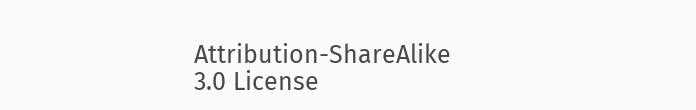Attribution-ShareAlike 3.0 License